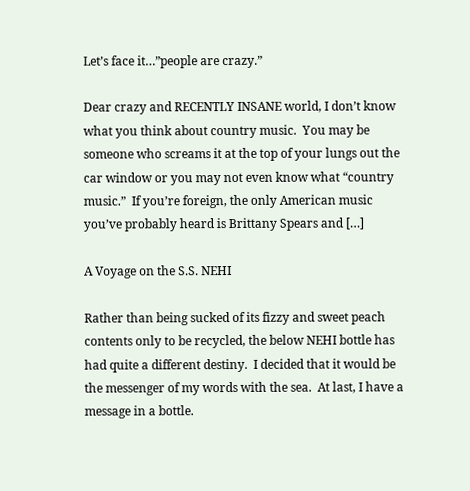Let’s face it…”people are crazy.”

Dear crazy and RECENTLY INSANE world, I don’t know what you think about country music.  You may be someone who screams it at the top of your lungs out the car window or you may not even know what “country music.”  If you’re foreign, the only American music you’ve probably heard is Brittany Spears and […]

A Voyage on the S.S. NEHI

Rather than being sucked of its fizzy and sweet peach contents only to be recycled, the below NEHI bottle has had quite a different destiny.  I decided that it would be the messenger of my words with the sea.  At last, I have a message in a bottle.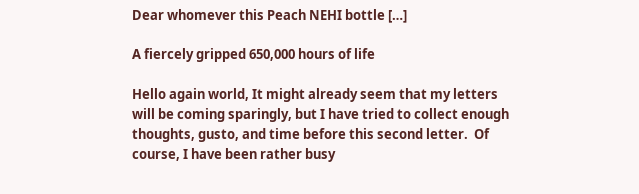Dear whomever this Peach NEHI bottle […]

A fiercely gripped 650,000 hours of life

Hello again world, It might already seem that my letters will be coming sparingly, but I have tried to collect enough thoughts, gusto, and time before this second letter.  Of course, I have been rather busy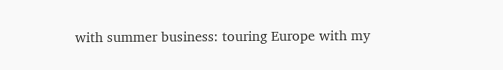with summer business: touring Europe with my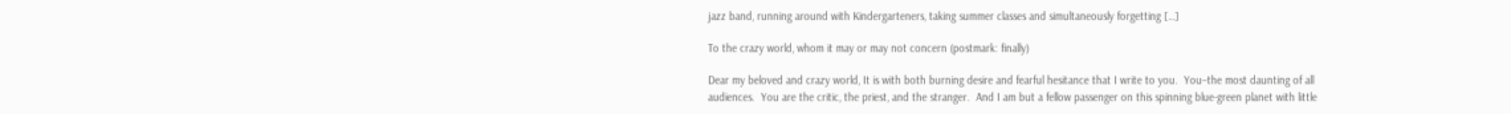jazz band, running around with Kindergarteners, taking summer classes and simultaneously forgetting […]

To the crazy world, whom it may or may not concern (postmark: finally)

Dear my beloved and crazy world, It is with both burning desire and fearful hesitance that I write to you.  You–the most daunting of all audiences.  You are the critic, the priest, and the stranger.  And I am but a fellow passenger on this spinning blue-green planet with little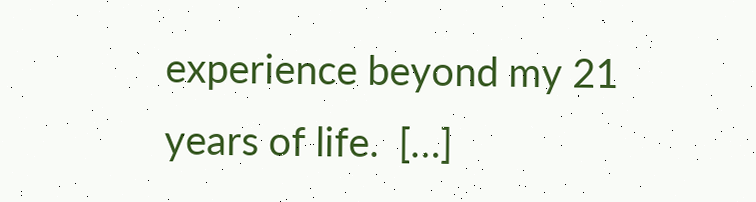experience beyond my 21 years of life.  […]